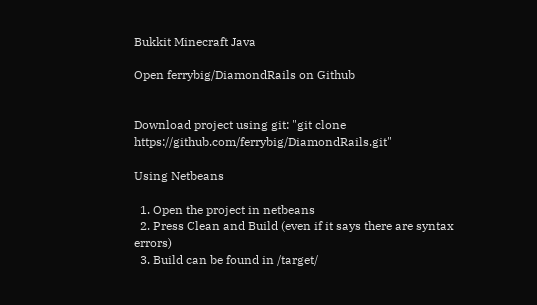Bukkit Minecraft Java

Open ferrybig/DiamondRails on Github


Download project using git: "git clone https://github.com/ferrybig/DiamondRails.git"

Using Netbeans

  1. Open the project in netbeans
  2. Press Clean and Build (even if it says there are syntax errors)
  3. Build can be found in /target/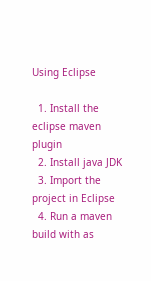Using Eclipse

  1. Install the eclipse maven plugin
  2. Install java JDK
  3. Import the project in Eclipse
  4. Run a maven build with as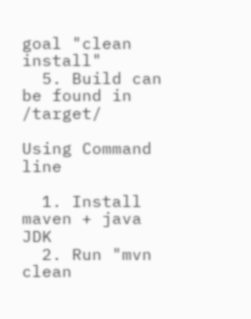goal "clean install"
  5. Build can be found in /target/

Using Command line

  1. Install maven + java JDK
  2. Run "mvn clean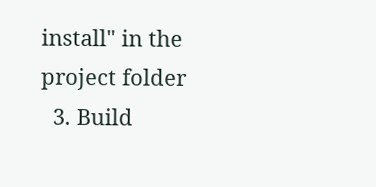install" in the project folder
  3. Build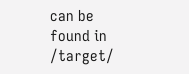can be found in /target/